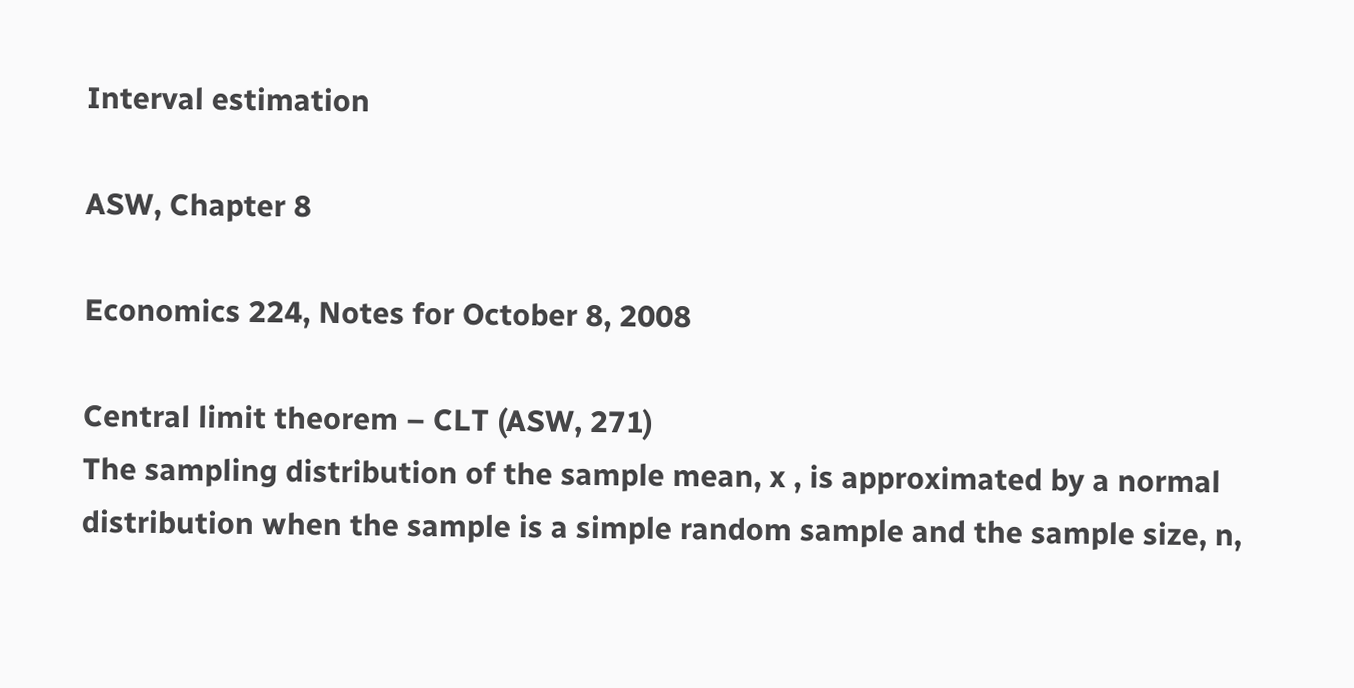Interval estimation

ASW, Chapter 8

Economics 224, Notes for October 8, 2008

Central limit theorem – CLT (ASW, 271)
The sampling distribution of the sample mean, x , is approximated by a normal distribution when the sample is a simple random sample and the sample size, n,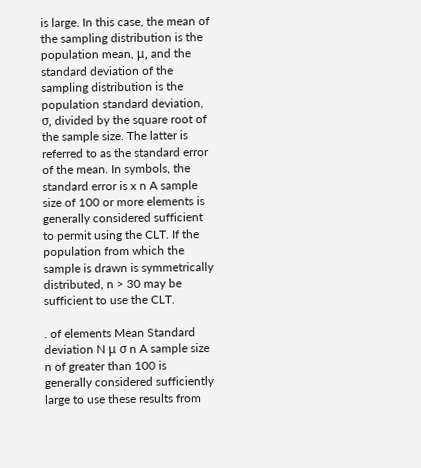is large. In this case, the mean of the sampling distribution is the population mean, μ, and the standard deviation of the sampling distribution is the population standard deviation, σ, divided by the square root of the sample size. The latter is referred to as the standard error of the mean. In symbols, the standard error is x n A sample size of 100 or more elements is generally considered sufficient to permit using the CLT. If the population from which the sample is drawn is symmetrically distributed, n > 30 may be sufficient to use the CLT.

. of elements Mean Standard deviation N μ σ n A sample size n of greater than 100 is generally considered sufficiently large to use these results from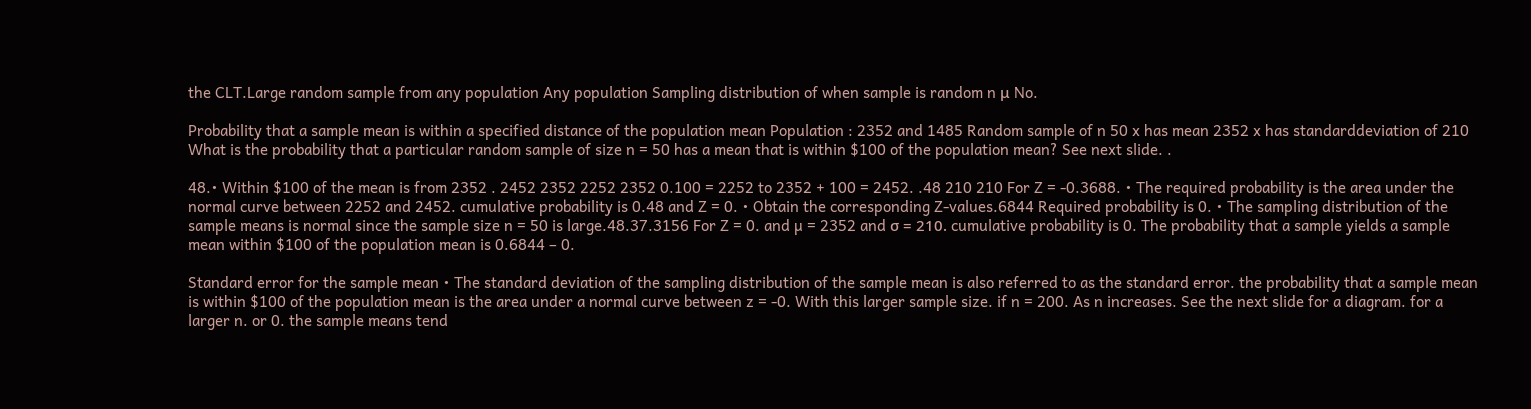the CLT.Large random sample from any population Any population Sampling distribution of when sample is random n μ No.

Probability that a sample mean is within a specified distance of the population mean Population : 2352 and 1485 Random sample of n 50 x has mean 2352 x has standarddeviation of 210 What is the probability that a particular random sample of size n = 50 has a mean that is within $100 of the population mean? See next slide. .

48.• Within $100 of the mean is from 2352 . 2452 2352 2252 2352 0.100 = 2252 to 2352 + 100 = 2452. .48 210 210 For Z = -0.3688. • The required probability is the area under the normal curve between 2252 and 2452. cumulative probability is 0.48 and Z = 0. • Obtain the corresponding Z-values.6844 Required probability is 0. • The sampling distribution of the sample means is normal since the sample size n = 50 is large.48.37.3156 For Z = 0. and µ = 2352 and σ = 210. cumulative probability is 0. The probability that a sample yields a sample mean within $100 of the population mean is 0.6844 – 0.

Standard error for the sample mean • The standard deviation of the sampling distribution of the sample mean is also referred to as the standard error. the probability that a sample mean is within $100 of the population mean is the area under a normal curve between z = -0. With this larger sample size. if n = 200. As n increases. See the next slide for a diagram. for a larger n. or 0. the sample means tend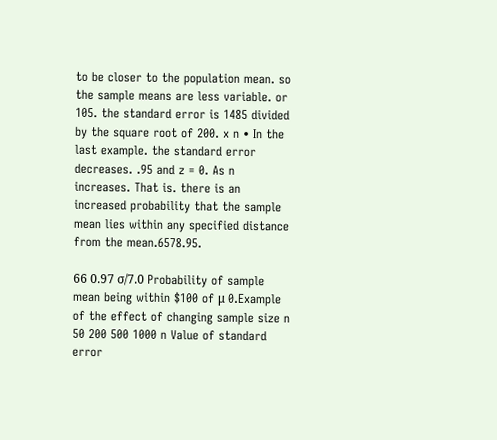to be closer to the population mean. so the sample means are less variable. or 105. the standard error is 1485 divided by the square root of 200. x n • In the last example. the standard error decreases. .95 and z = 0. As n increases. That is. there is an increased probability that the sample mean lies within any specified distance from the mean.6578.95.

66 0.97 σ/7.0 Probability of sample mean being within $100 of μ 0.Example of the effect of changing sample size n 50 200 500 1000 n Value of standard error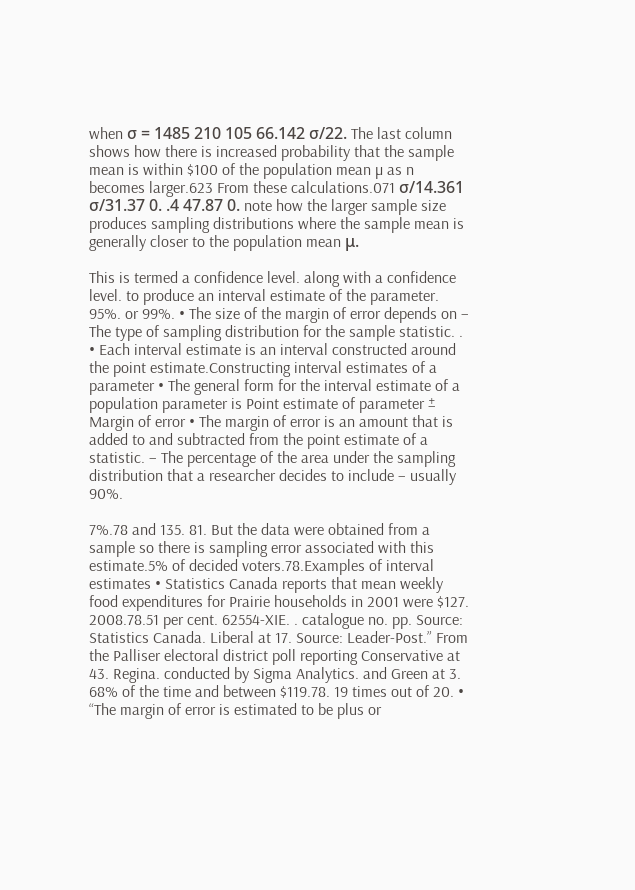when σ = 1485 210 105 66.142 σ/22. The last column shows how there is increased probability that the sample mean is within $100 of the population mean µ as n becomes larger.623 From these calculations.071 σ/14.361 σ/31.37 0. .4 47.87 0. note how the larger sample size produces sampling distributions where the sample mean is generally closer to the population mean μ.

This is termed a confidence level. along with a confidence level. to produce an interval estimate of the parameter. 95%. or 99%. • The size of the margin of error depends on – The type of sampling distribution for the sample statistic. . • Each interval estimate is an interval constructed around the point estimate.Constructing interval estimates of a parameter • The general form for the interval estimate of a population parameter is Point estimate of parameter ± Margin of error • The margin of error is an amount that is added to and subtracted from the point estimate of a statistic. – The percentage of the area under the sampling distribution that a researcher decides to include – usually 90%.

7%.78 and 135. 81. But the data were obtained from a sample so there is sampling error associated with this estimate.5% of decided voters.78.Examples of interval estimates • Statistics Canada reports that mean weekly food expenditures for Prairie households in 2001 were $127. 2008.78.51 per cent. 62554-XIE. . catalogue no. pp. Source: Statistics Canada. Liberal at 17. Source: Leader-Post.” From the Palliser electoral district poll reporting Conservative at 43. Regina. conducted by Sigma Analytics. and Green at 3. 68% of the time and between $119.78. 19 times out of 20. • “The margin of error is estimated to be plus or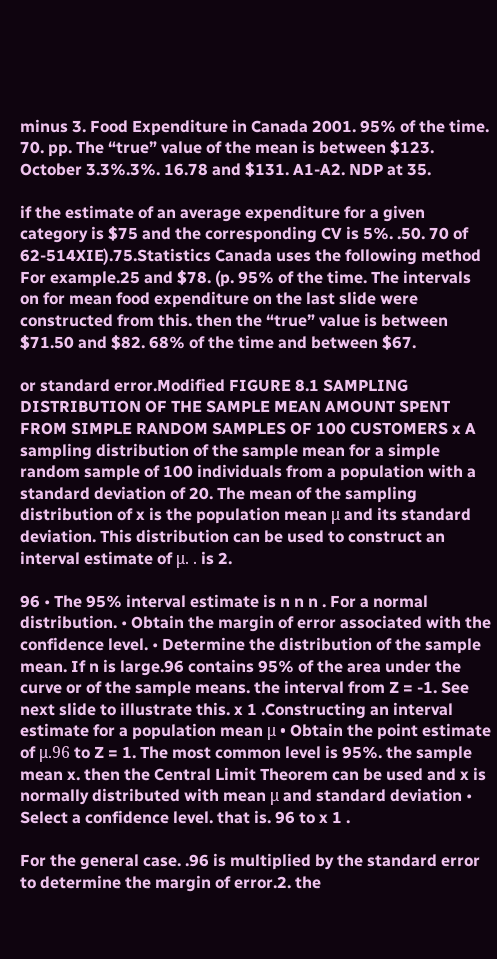minus 3. Food Expenditure in Canada 2001. 95% of the time. 70. pp. The “true” value of the mean is between $123. October 3.3%.3%. 16.78 and $131. A1-A2. NDP at 35.

if the estimate of an average expenditure for a given category is $75 and the corresponding CV is 5%. .50. 70 of 62-514XIE).75.Statistics Canada uses the following method For example.25 and $78. (p. 95% of the time. The intervals on for mean food expenditure on the last slide were constructed from this. then the “true” value is between $71.50 and $82. 68% of the time and between $67.

or standard error.Modified FIGURE 8.1 SAMPLING DISTRIBUTION OF THE SAMPLE MEAN AMOUNT SPENT FROM SIMPLE RANDOM SAMPLES OF 100 CUSTOMERS x A sampling distribution of the sample mean for a simple random sample of 100 individuals from a population with a standard deviation of 20. The mean of the sampling distribution of x is the population mean μ and its standard deviation. This distribution can be used to construct an interval estimate of μ. . is 2.

96 • The 95% interval estimate is n n n . For a normal distribution. • Obtain the margin of error associated with the confidence level. • Determine the distribution of the sample mean. If n is large.96 contains 95% of the area under the curve or of the sample means. the interval from Z = -1. See next slide to illustrate this. x 1 .Constructing an interval estimate for a population mean μ • Obtain the point estimate of μ.96 to Z = 1. The most common level is 95%. the sample mean x. then the Central Limit Theorem can be used and x is normally distributed with mean μ and standard deviation • Select a confidence level. that is. 96 to x 1 .

For the general case. .96 is multiplied by the standard error to determine the margin of error.2. the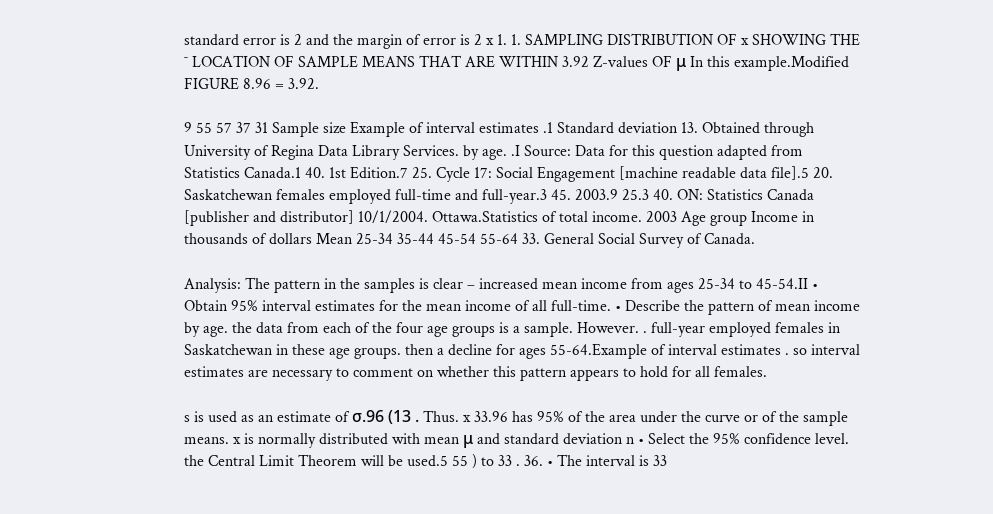standard error is 2 and the margin of error is 2 x 1. 1. SAMPLING DISTRIBUTION OF x SHOWING THE ¯ LOCATION OF SAMPLE MEANS THAT ARE WITHIN 3.92 Z-values OF μ In this example.Modified FIGURE 8.96 = 3.92.

9 55 57 37 31 Sample size Example of interval estimates .1 Standard deviation 13. Obtained through University of Regina Data Library Services. by age. .I Source: Data for this question adapted from Statistics Canada.1 40. 1st Edition.7 25. Cycle 17: Social Engagement [machine readable data file].5 20. Saskatchewan females employed full-time and full-year.3 45. 2003.9 25.3 40. ON: Statistics Canada [publisher and distributor] 10/1/2004. Ottawa.Statistics of total income. 2003 Age group Income in thousands of dollars Mean 25-34 35-44 45-54 55-64 33. General Social Survey of Canada.

Analysis: The pattern in the samples is clear – increased mean income from ages 25-34 to 45-54.II • Obtain 95% interval estimates for the mean income of all full-time. • Describe the pattern of mean income by age. the data from each of the four age groups is a sample. However. . full-year employed females in Saskatchewan in these age groups. then a decline for ages 55-64.Example of interval estimates . so interval estimates are necessary to comment on whether this pattern appears to hold for all females.

s is used as an estimate of σ.96 (13 . Thus. x 33.96 has 95% of the area under the curve or of the sample means. x is normally distributed with mean μ and standard deviation n • Select the 95% confidence level. the Central Limit Theorem will be used.5 55 ) to 33 . 36. • The interval is 33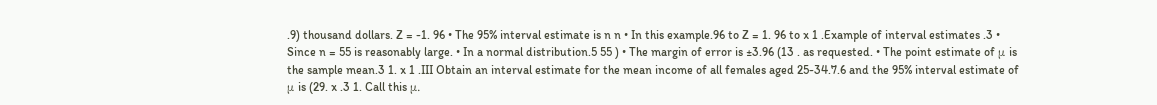.9) thousand dollars. Z = -1. 96 • The 95% interval estimate is n n • In this example.96 to Z = 1. 96 to x 1 .Example of interval estimates .3 • Since n = 55 is reasonably large. • In a normal distribution.5 55 ) • The margin of error is ±3.96 (13 . as requested. • The point estimate of μ is the sample mean.3 1. x 1 .III Obtain an interval estimate for the mean income of all females aged 25-34.7.6 and the 95% interval estimate of μ is (29. x .3 1. Call this μ.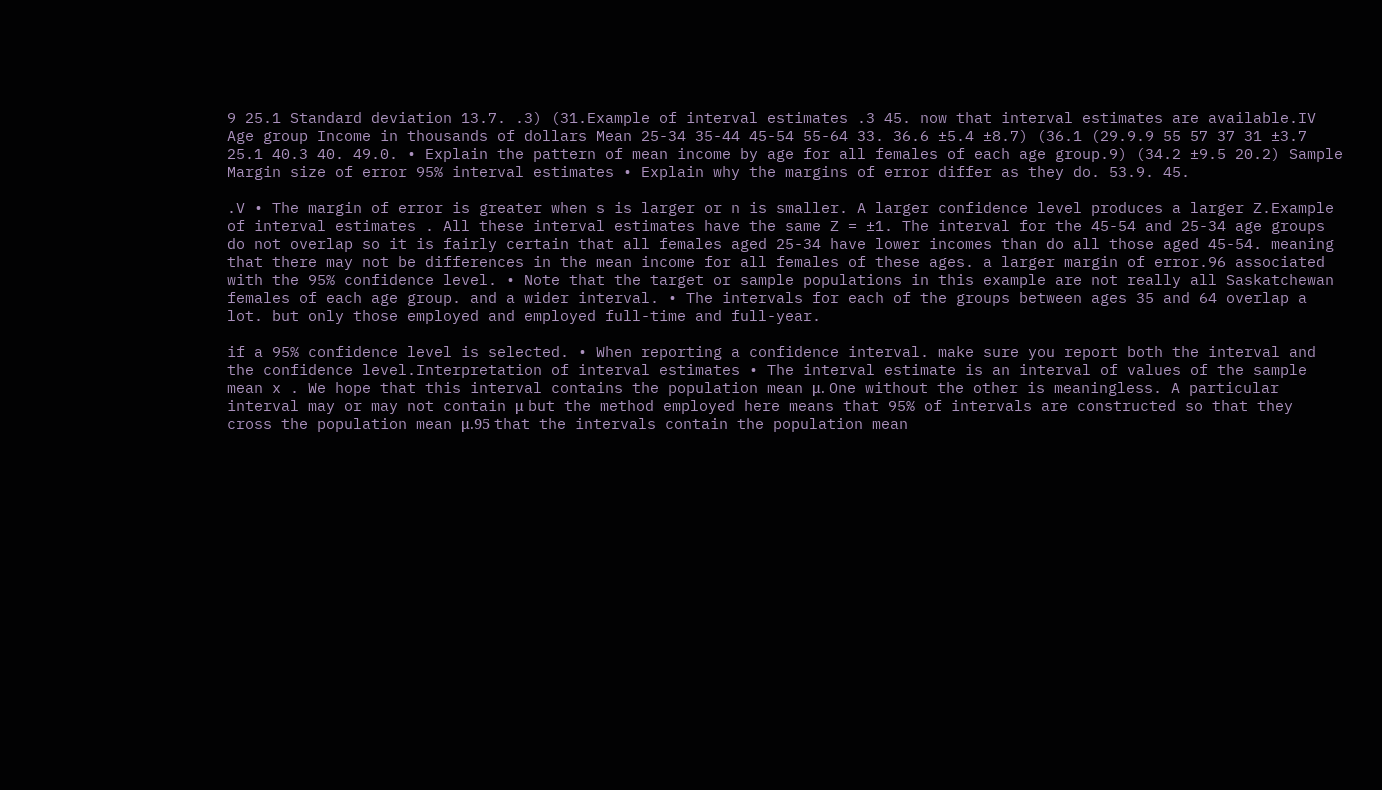9 25.1 Standard deviation 13.7. .3) (31.Example of interval estimates .3 45. now that interval estimates are available.IV Age group Income in thousands of dollars Mean 25-34 35-44 45-54 55-64 33. 36.6 ±5.4 ±8.7) (36.1 (29.9.9 55 57 37 31 ±3.7 25.1 40.3 40. 49.0. • Explain the pattern of mean income by age for all females of each age group.9) (34.2 ±9.5 20.2) Sample Margin size of error 95% interval estimates • Explain why the margins of error differ as they do. 53.9. 45.

.V • The margin of error is greater when s is larger or n is smaller. A larger confidence level produces a larger Z.Example of interval estimates . All these interval estimates have the same Z = ±1. The interval for the 45-54 and 25-34 age groups do not overlap so it is fairly certain that all females aged 25-34 have lower incomes than do all those aged 45-54. meaning that there may not be differences in the mean income for all females of these ages. a larger margin of error.96 associated with the 95% confidence level. • Note that the target or sample populations in this example are not really all Saskatchewan females of each age group. and a wider interval. • The intervals for each of the groups between ages 35 and 64 overlap a lot. but only those employed and employed full-time and full-year.

if a 95% confidence level is selected. • When reporting a confidence interval. make sure you report both the interval and the confidence level.Interpretation of interval estimates • The interval estimate is an interval of values of the sample mean x . We hope that this interval contains the population mean μ. One without the other is meaningless. A particular interval may or may not contain μ but the method employed here means that 95% of intervals are constructed so that they cross the population mean μ.95 that the intervals contain the population mean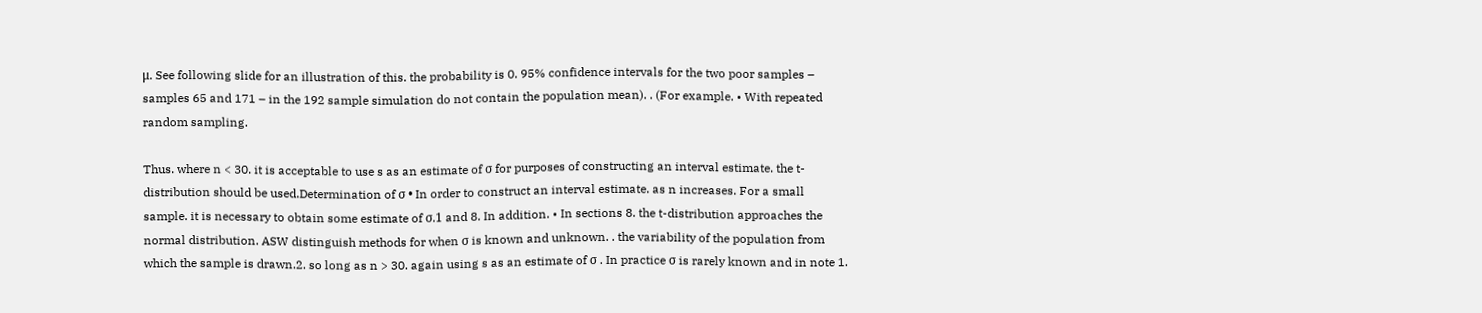μ. See following slide for an illustration of this. the probability is 0. 95% confidence intervals for the two poor samples – samples 65 and 171 – in the 192 sample simulation do not contain the population mean). . (For example. • With repeated random sampling.

Thus. where n < 30. it is acceptable to use s as an estimate of σ for purposes of constructing an interval estimate. the t-distribution should be used.Determination of σ • In order to construct an interval estimate. as n increases. For a small sample. it is necessary to obtain some estimate of σ.1 and 8. In addition. • In sections 8. the t-distribution approaches the normal distribution. ASW distinguish methods for when σ is known and unknown. . the variability of the population from which the sample is drawn.2. so long as n > 30. again using s as an estimate of σ . In practice σ is rarely known and in note 1.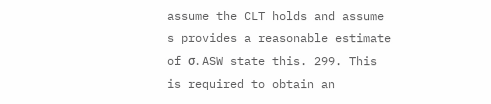assume the CLT holds and assume s provides a reasonable estimate of σ. ASW state this. 299. This is required to obtain an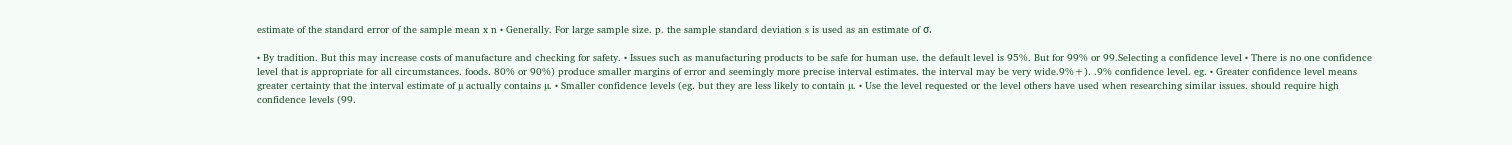estimate of the standard error of the sample mean x n • Generally. For large sample size. p. the sample standard deviation s is used as an estimate of σ.

• By tradition. But this may increase costs of manufacture and checking for safety. • Issues such as manufacturing products to be safe for human use. the default level is 95%. But for 99% or 99.Selecting a confidence level • There is no one confidence level that is appropriate for all circumstances. foods. 80% or 90%) produce smaller margins of error and seemingly more precise interval estimates. the interval may be very wide.9%+). .9% confidence level. eg. • Greater confidence level means greater certainty that the interval estimate of µ actually contains µ. • Smaller confidence levels (eg. but they are less likely to contain µ. • Use the level requested or the level others have used when researching similar issues. should require high confidence levels (99.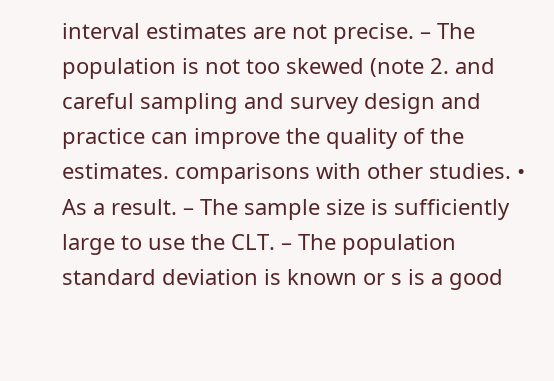interval estimates are not precise. – The population is not too skewed (note 2. and careful sampling and survey design and practice can improve the quality of the estimates. comparisons with other studies. • As a result. – The sample size is sufficiently large to use the CLT. – The population standard deviation is known or s is a good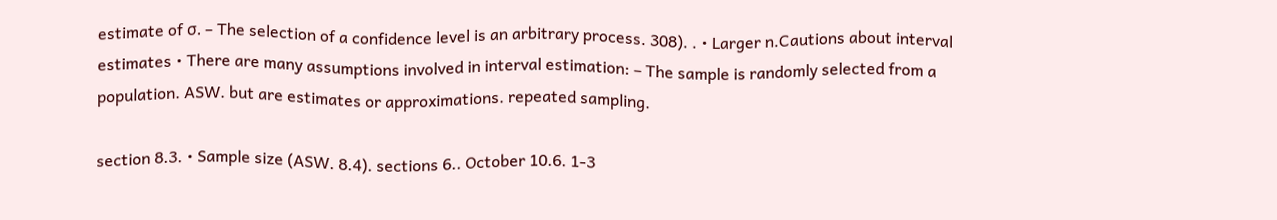estimate of σ. – The selection of a confidence level is an arbitrary process. 308). . • Larger n.Cautions about interval estimates • There are many assumptions involved in interval estimation: – The sample is randomly selected from a population. ASW. but are estimates or approximations. repeated sampling.

section 8.3. • Sample size (ASW. 8.4). sections 6.. October 10.6. 1-3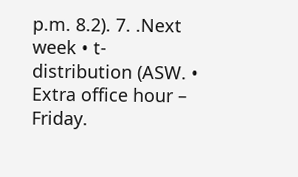p.m. 8.2). 7. .Next week • t-distribution (ASW. • Extra office hour – Friday.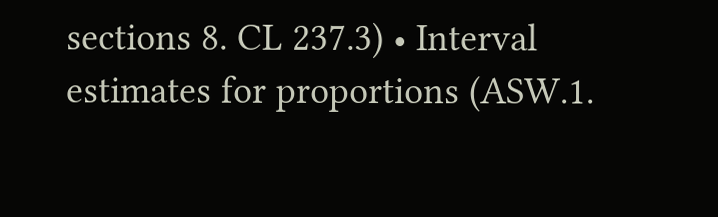sections 8. CL 237.3) • Interval estimates for proportions (ASW.1.